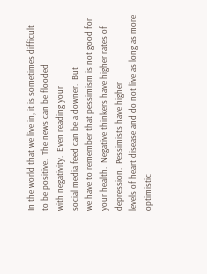In the world that we live in, it is sometimes difficult
to be positive.  The news can be flooded
with negativity.  Even reading your
social media feed can be a downer.  But
we have to remember that pessimism is not good for your health.  Negative thinkers have higher rates of
depression.  Pessimists have higher
levels of heart disease and do not live as long as more optimistic